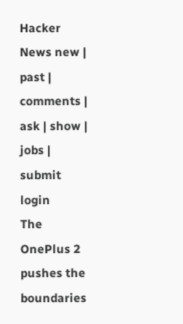Hacker News new | past | comments | ask | show | jobs | submit login
The OnePlus 2 pushes the boundaries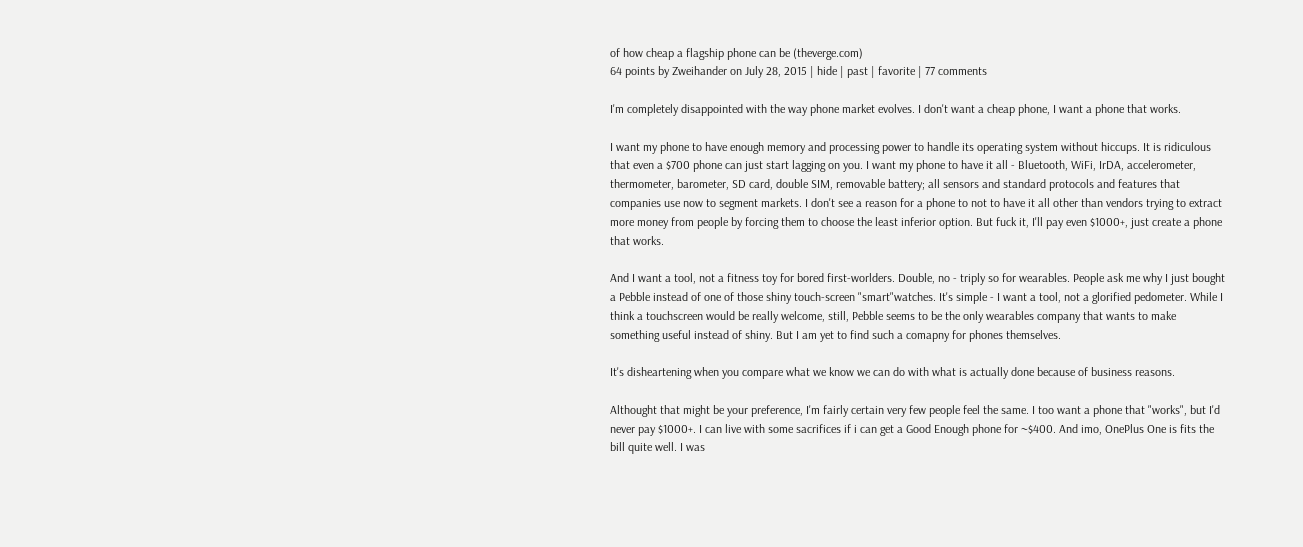of how cheap a flagship phone can be (theverge.com)
64 points by Zweihander on July 28, 2015 | hide | past | favorite | 77 comments

I'm completely disappointed with the way phone market evolves. I don't want a cheap phone, I want a phone that works.

I want my phone to have enough memory and processing power to handle its operating system without hiccups. It is ridiculous that even a $700 phone can just start lagging on you. I want my phone to have it all - Bluetooth, WiFi, IrDA, accelerometer, thermometer, barometer, SD card, double SIM, removable battery; all sensors and standard protocols and features that companies use now to segment markets. I don't see a reason for a phone to not to have it all other than vendors trying to extract more money from people by forcing them to choose the least inferior option. But fuck it, I'll pay even $1000+, just create a phone that works.

And I want a tool, not a fitness toy for bored first-worlders. Double, no - triply so for wearables. People ask me why I just bought a Pebble instead of one of those shiny touch-screen "smart"watches. It's simple - I want a tool, not a glorified pedometer. While I think a touchscreen would be really welcome, still, Pebble seems to be the only wearables company that wants to make something useful instead of shiny. But I am yet to find such a comapny for phones themselves.

It's disheartening when you compare what we know we can do with what is actually done because of business reasons.

Althought that might be your preference, I'm fairly certain very few people feel the same. I too want a phone that "works", but I'd never pay $1000+. I can live with some sacrifices if i can get a Good Enough phone for ~$400. And imo, OnePlus One is fits the bill quite well. I was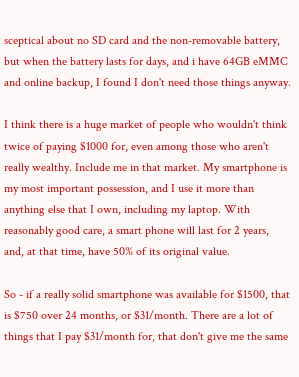sceptical about no SD card and the non-removable battery, but when the battery lasts for days, and i have 64GB eMMC and online backup, I found I don't need those things anyway.

I think there is a huge market of people who wouldn't think twice of paying $1000 for, even among those who aren't really wealthy. Include me in that market. My smartphone is my most important possession, and I use it more than anything else that I own, including my laptop. With reasonably good care, a smart phone will last for 2 years, and, at that time, have 50% of its original value.

So - if a really solid smartphone was available for $1500, that is $750 over 24 months, or $31/month. There are a lot of things that I pay $31/month for, that don't give me the same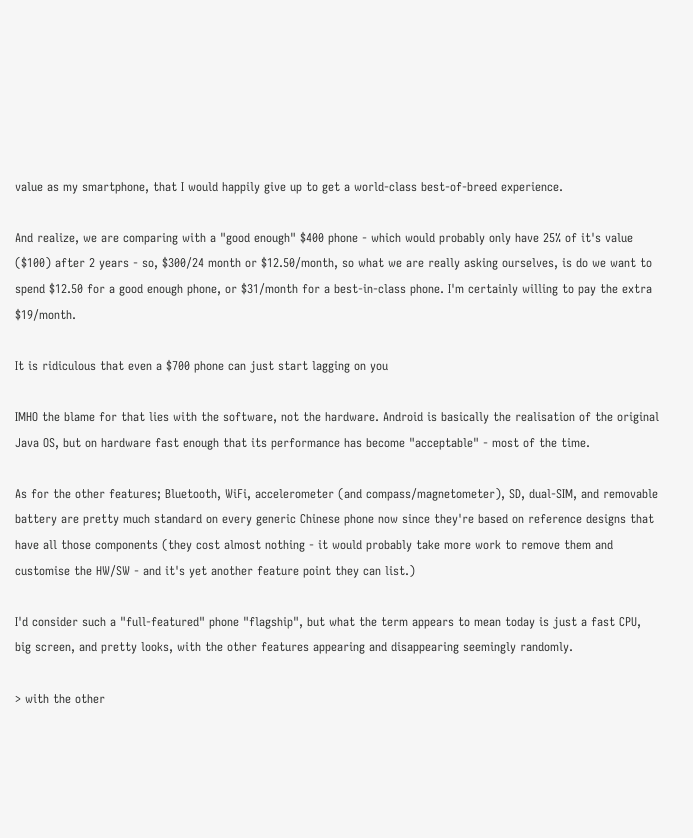value as my smartphone, that I would happily give up to get a world-class best-of-breed experience.

And realize, we are comparing with a "good enough" $400 phone - which would probably only have 25% of it's value ($100) after 2 years - so, $300/24 month or $12.50/month, so what we are really asking ourselves, is do we want to spend $12.50 for a good enough phone, or $31/month for a best-in-class phone. I'm certainly willing to pay the extra $19/month.

It is ridiculous that even a $700 phone can just start lagging on you

IMHO the blame for that lies with the software, not the hardware. Android is basically the realisation of the original Java OS, but on hardware fast enough that its performance has become "acceptable" - most of the time.

As for the other features; Bluetooth, WiFi, accelerometer (and compass/magnetometer), SD, dual-SIM, and removable battery are pretty much standard on every generic Chinese phone now since they're based on reference designs that have all those components (they cost almost nothing - it would probably take more work to remove them and customise the HW/SW - and it's yet another feature point they can list.)

I'd consider such a "full-featured" phone "flagship", but what the term appears to mean today is just a fast CPU, big screen, and pretty looks, with the other features appearing and disappearing seemingly randomly.

> with the other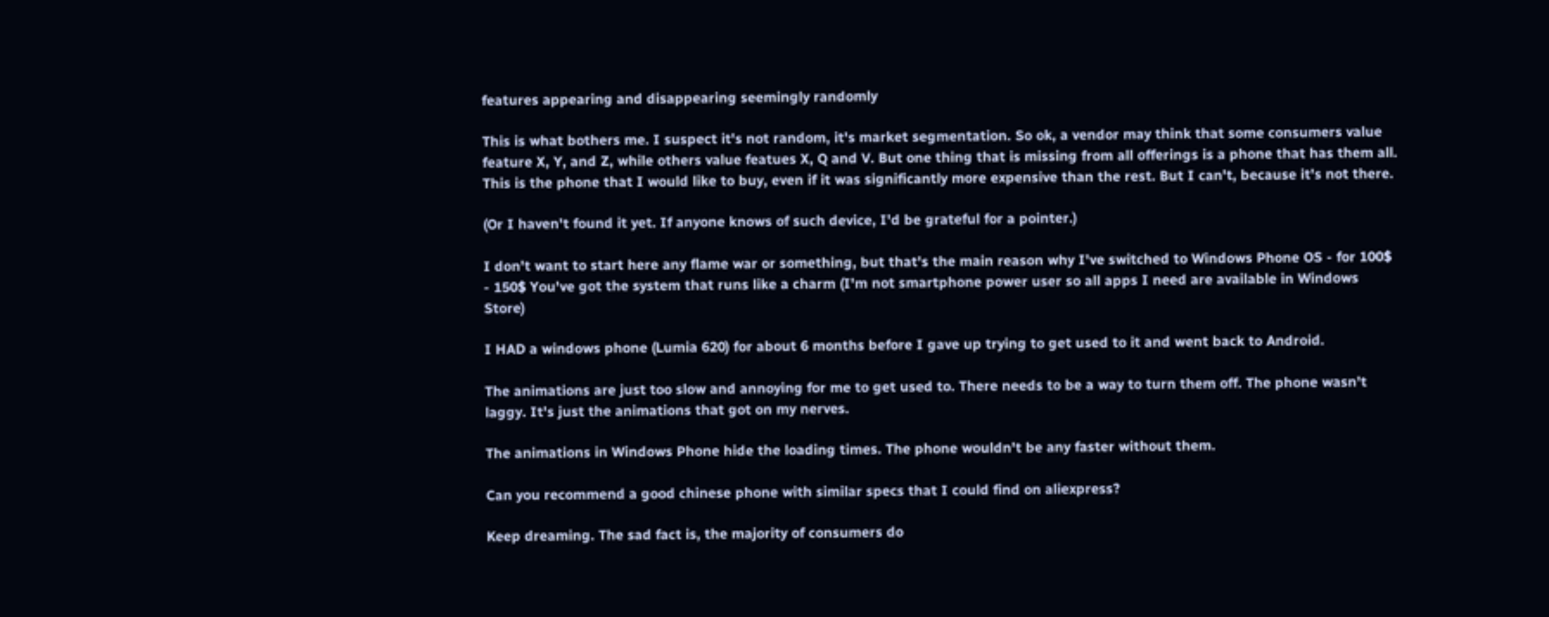features appearing and disappearing seemingly randomly

This is what bothers me. I suspect it's not random, it's market segmentation. So ok, a vendor may think that some consumers value feature X, Y, and Z, while others value featues X, Q and V. But one thing that is missing from all offerings is a phone that has them all. This is the phone that I would like to buy, even if it was significantly more expensive than the rest. But I can't, because it's not there.

(Or I haven't found it yet. If anyone knows of such device, I'd be grateful for a pointer.)

I don't want to start here any flame war or something, but that's the main reason why I've switched to Windows Phone OS - for 100$ - 150$ You've got the system that runs like a charm (I'm not smartphone power user so all apps I need are available in Windows Store)

I HAD a windows phone (Lumia 620) for about 6 months before I gave up trying to get used to it and went back to Android.

The animations are just too slow and annoying for me to get used to. There needs to be a way to turn them off. The phone wasn't laggy. It's just the animations that got on my nerves.

The animations in Windows Phone hide the loading times. The phone wouldn't be any faster without them.

Can you recommend a good chinese phone with similar specs that I could find on aliexpress?

Keep dreaming. The sad fact is, the majority of consumers do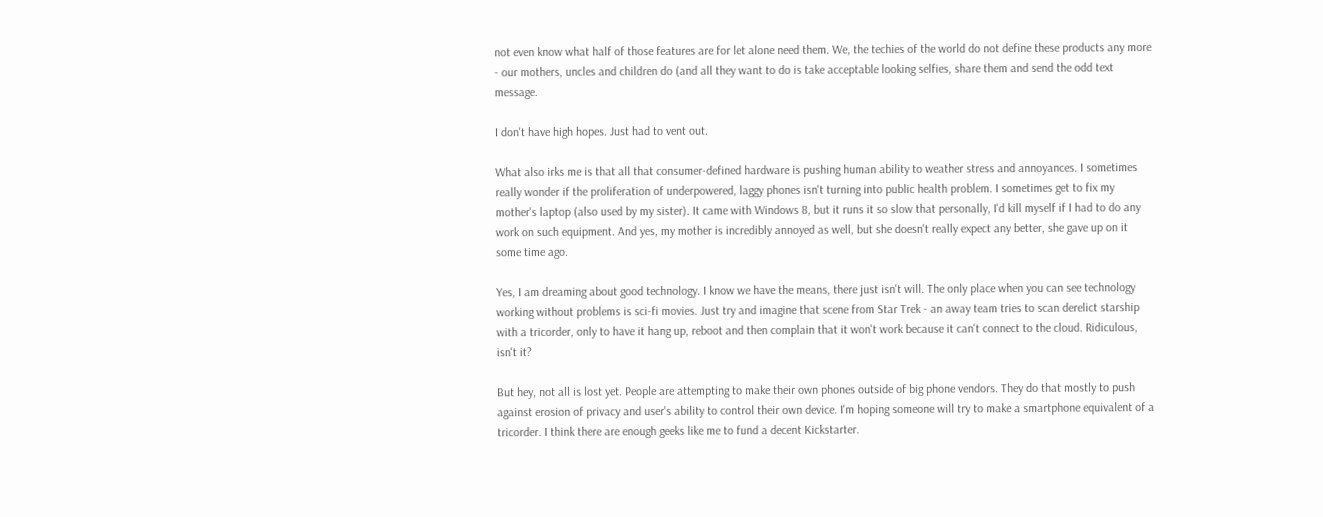not even know what half of those features are for let alone need them. We, the techies of the world do not define these products any more - our mothers, uncles and children do (and all they want to do is take acceptable looking selfies, share them and send the odd text message.

I don't have high hopes. Just had to vent out.

What also irks me is that all that consumer-defined hardware is pushing human ability to weather stress and annoyances. I sometimes really wonder if the proliferation of underpowered, laggy phones isn't turning into public health problem. I sometimes get to fix my mother's laptop (also used by my sister). It came with Windows 8, but it runs it so slow that personally, I'd kill myself if I had to do any work on such equipment. And yes, my mother is incredibly annoyed as well, but she doesn't really expect any better, she gave up on it some time ago.

Yes, I am dreaming about good technology. I know we have the means, there just isn't will. The only place when you can see technology working without problems is sci-fi movies. Just try and imagine that scene from Star Trek - an away team tries to scan derelict starship with a tricorder, only to have it hang up, reboot and then complain that it won't work because it can't connect to the cloud. Ridiculous, isn't it?

But hey, not all is lost yet. People are attempting to make their own phones outside of big phone vendors. They do that mostly to push against erosion of privacy and user's ability to control their own device. I'm hoping someone will try to make a smartphone equivalent of a tricorder. I think there are enough geeks like me to fund a decent Kickstarter.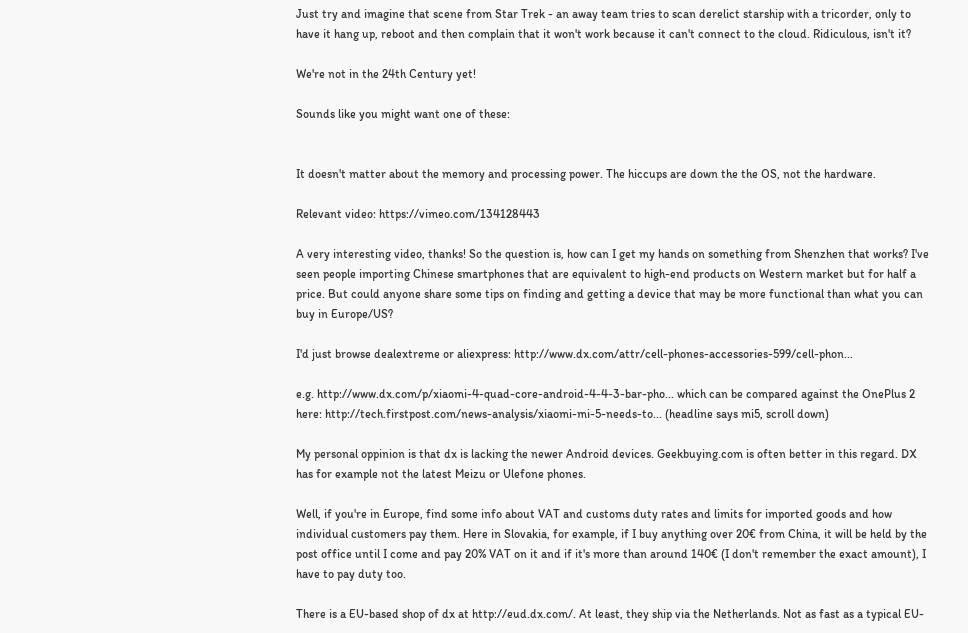Just try and imagine that scene from Star Trek - an away team tries to scan derelict starship with a tricorder, only to have it hang up, reboot and then complain that it won't work because it can't connect to the cloud. Ridiculous, isn't it?

We're not in the 24th Century yet!

Sounds like you might want one of these:


It doesn't matter about the memory and processing power. The hiccups are down the the OS, not the hardware.

Relevant video: https://vimeo.com/134128443

A very interesting video, thanks! So the question is, how can I get my hands on something from Shenzhen that works? I've seen people importing Chinese smartphones that are equivalent to high-end products on Western market but for half a price. But could anyone share some tips on finding and getting a device that may be more functional than what you can buy in Europe/US?

I'd just browse dealextreme or aliexpress: http://www.dx.com/attr/cell-phones-accessories-599/cell-phon...

e.g. http://www.dx.com/p/xiaomi-4-quad-core-android-4-4-3-bar-pho... which can be compared against the OnePlus 2 here: http://tech.firstpost.com/news-analysis/xiaomi-mi-5-needs-to... (headline says mi5, scroll down)

My personal oppinion is that dx is lacking the newer Android devices. Geekbuying.com is often better in this regard. DX has for example not the latest Meizu or Ulefone phones.

Well, if you're in Europe, find some info about VAT and customs duty rates and limits for imported goods and how individual customers pay them. Here in Slovakia, for example, if I buy anything over 20€ from China, it will be held by the post office until I come and pay 20% VAT on it and if it's more than around 140€ (I don't remember the exact amount), I have to pay duty too.

There is a EU-based shop of dx at http://eud.dx.com/. At least, they ship via the Netherlands. Not as fast as a typical EU-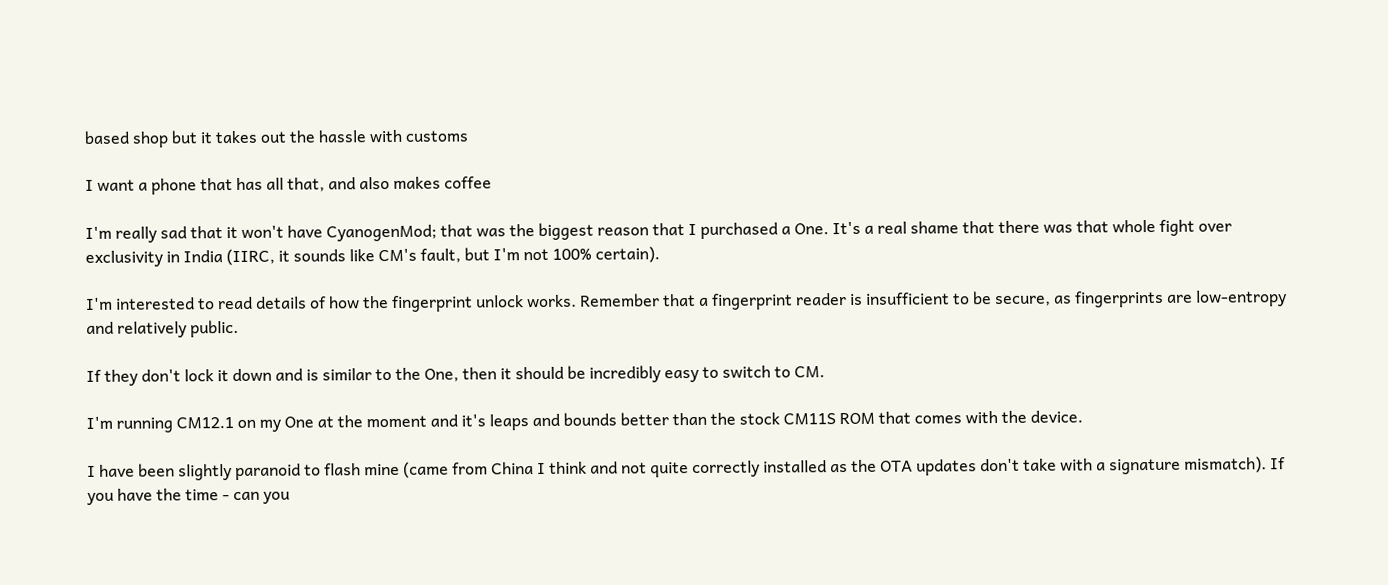based shop but it takes out the hassle with customs

I want a phone that has all that, and also makes coffee

I'm really sad that it won't have CyanogenMod; that was the biggest reason that I purchased a One. It's a real shame that there was that whole fight over exclusivity in India (IIRC, it sounds like CM's fault, but I'm not 100% certain).

I'm interested to read details of how the fingerprint unlock works. Remember that a fingerprint reader is insufficient to be secure, as fingerprints are low-entropy and relatively public.

If they don't lock it down and is similar to the One, then it should be incredibly easy to switch to CM.

I'm running CM12.1 on my One at the moment and it's leaps and bounds better than the stock CM11S ROM that comes with the device.

I have been slightly paranoid to flash mine (came from China I think and not quite correctly installed as the OTA updates don't take with a signature mismatch). If you have the time - can you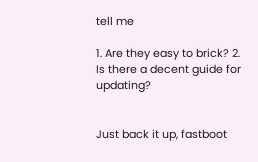tell me

1. Are they easy to brick? 2. Is there a decent guide for updating?


Just back it up, fastboot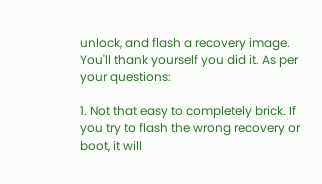unlock, and flash a recovery image. You'll thank yourself you did it. As per your questions:

1. Not that easy to completely brick. If you try to flash the wrong recovery or boot, it will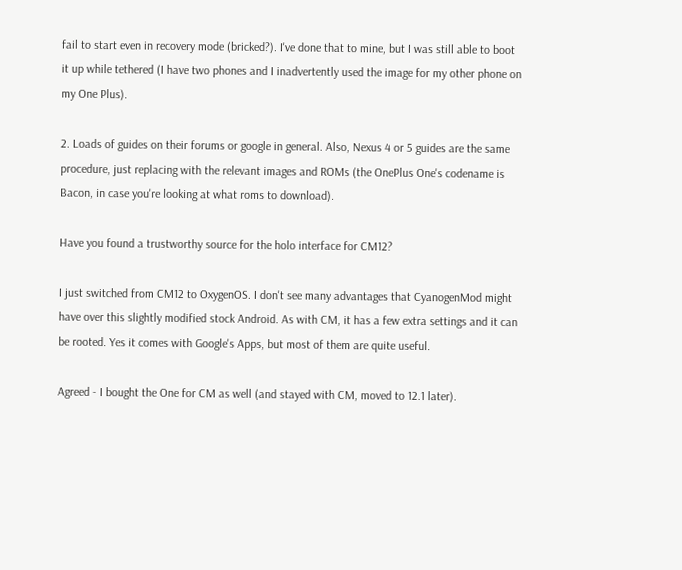fail to start even in recovery mode (bricked?). I've done that to mine, but I was still able to boot it up while tethered (I have two phones and I inadvertently used the image for my other phone on my One Plus).

2. Loads of guides on their forums or google in general. Also, Nexus 4 or 5 guides are the same procedure, just replacing with the relevant images and ROMs (the OnePlus One's codename is Bacon, in case you're looking at what roms to download).

Have you found a trustworthy source for the holo interface for CM12?

I just switched from CM12 to OxygenOS. I don't see many advantages that CyanogenMod might have over this slightly modified stock Android. As with CM, it has a few extra settings and it can be rooted. Yes it comes with Google's Apps, but most of them are quite useful.

Agreed - I bought the One for CM as well (and stayed with CM, moved to 12.1 later).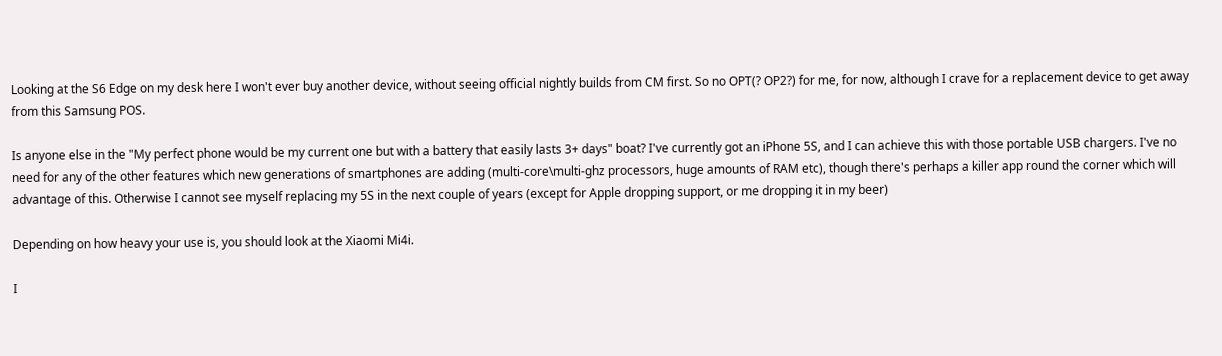Looking at the S6 Edge on my desk here I won't ever buy another device, without seeing official nightly builds from CM first. So no OPT(? OP2?) for me, for now, although I crave for a replacement device to get away from this Samsung POS.

Is anyone else in the "My perfect phone would be my current one but with a battery that easily lasts 3+ days" boat? I've currently got an iPhone 5S, and I can achieve this with those portable USB chargers. I've no need for any of the other features which new generations of smartphones are adding (multi-core\multi-ghz processors, huge amounts of RAM etc), though there's perhaps a killer app round the corner which will advantage of this. Otherwise I cannot see myself replacing my 5S in the next couple of years (except for Apple dropping support, or me dropping it in my beer)

Depending on how heavy your use is, you should look at the Xiaomi Mi4i.

I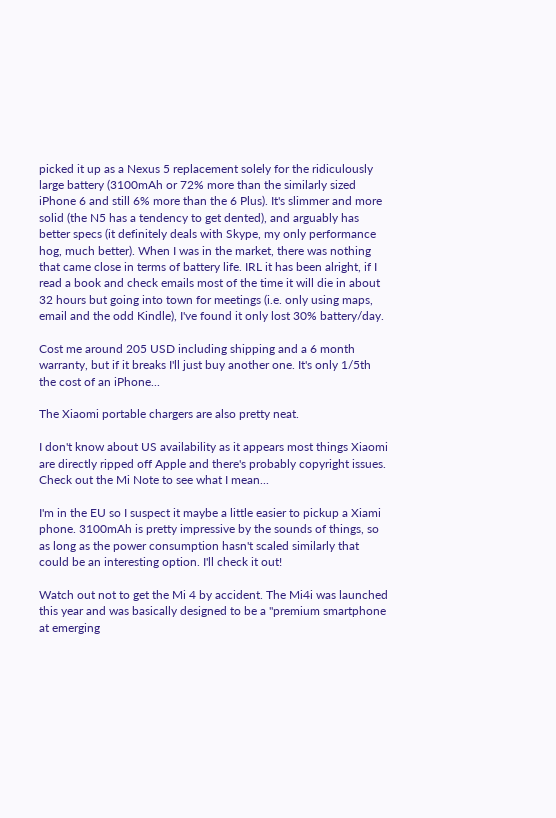picked it up as a Nexus 5 replacement solely for the ridiculously large battery (3100mAh or 72% more than the similarly sized iPhone 6 and still 6% more than the 6 Plus). It's slimmer and more solid (the N5 has a tendency to get dented), and arguably has better specs (it definitely deals with Skype, my only performance hog, much better). When I was in the market, there was nothing that came close in terms of battery life. IRL it has been alright, if I read a book and check emails most of the time it will die in about 32 hours but going into town for meetings (i.e. only using maps, email and the odd Kindle), I've found it only lost 30% battery/day.

Cost me around 205 USD including shipping and a 6 month warranty, but if it breaks I'll just buy another one. It's only 1/5th the cost of an iPhone...

The Xiaomi portable chargers are also pretty neat.

I don't know about US availability as it appears most things Xiaomi are directly ripped off Apple and there's probably copyright issues. Check out the Mi Note to see what I mean...

I'm in the EU so I suspect it maybe a little easier to pickup a Xiami phone. 3100mAh is pretty impressive by the sounds of things, so as long as the power consumption hasn't scaled similarly that could be an interesting option. I'll check it out!

Watch out not to get the Mi 4 by accident. The Mi4i was launched this year and was basically designed to be a "premium smartphone at emerging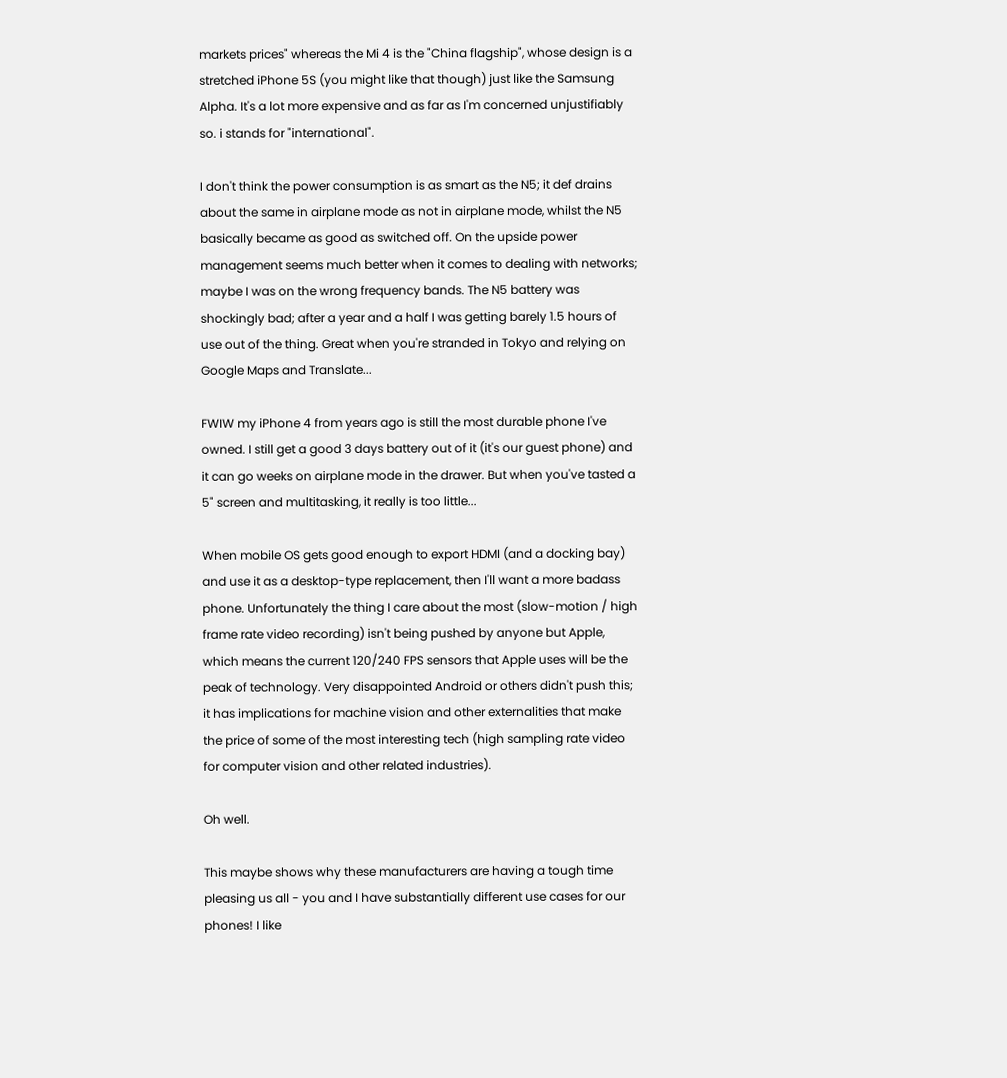markets prices" whereas the Mi 4 is the "China flagship", whose design is a stretched iPhone 5S (you might like that though) just like the Samsung Alpha. It's a lot more expensive and as far as I'm concerned unjustifiably so. i stands for "international".

I don't think the power consumption is as smart as the N5; it def drains about the same in airplane mode as not in airplane mode, whilst the N5 basically became as good as switched off. On the upside power management seems much better when it comes to dealing with networks; maybe I was on the wrong frequency bands. The N5 battery was shockingly bad; after a year and a half I was getting barely 1.5 hours of use out of the thing. Great when you're stranded in Tokyo and relying on Google Maps and Translate...

FWIW my iPhone 4 from years ago is still the most durable phone I've owned. I still get a good 3 days battery out of it (it's our guest phone) and it can go weeks on airplane mode in the drawer. But when you've tasted a 5" screen and multitasking, it really is too little...

When mobile OS gets good enough to export HDMI (and a docking bay) and use it as a desktop-type replacement, then I'll want a more badass phone. Unfortunately the thing I care about the most (slow-motion / high frame rate video recording) isn't being pushed by anyone but Apple, which means the current 120/240 FPS sensors that Apple uses will be the peak of technology. Very disappointed Android or others didn't push this; it has implications for machine vision and other externalities that make the price of some of the most interesting tech (high sampling rate video for computer vision and other related industries).

Oh well.

This maybe shows why these manufacturers are having a tough time pleasing us all - you and I have substantially different use cases for our phones! I like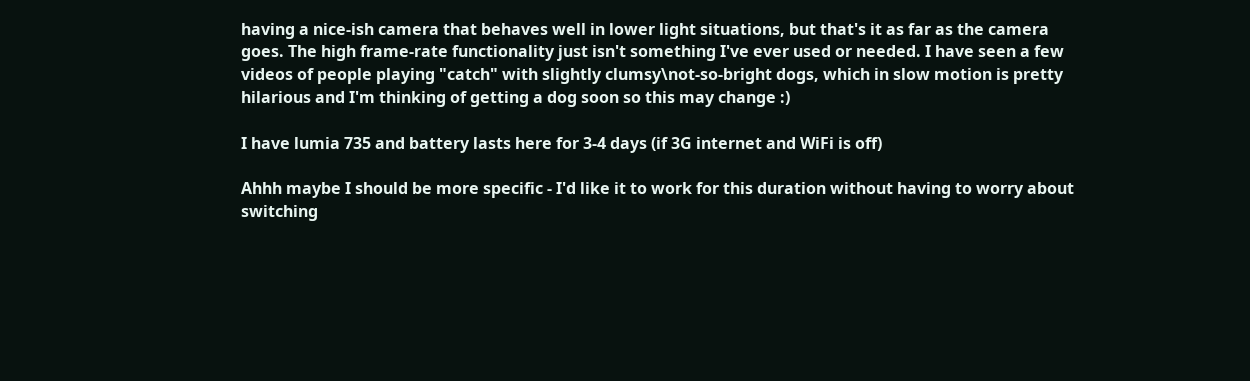having a nice-ish camera that behaves well in lower light situations, but that's it as far as the camera goes. The high frame-rate functionality just isn't something I've ever used or needed. I have seen a few videos of people playing "catch" with slightly clumsy\not-so-bright dogs, which in slow motion is pretty hilarious and I'm thinking of getting a dog soon so this may change :)

I have lumia 735 and battery lasts here for 3-4 days (if 3G internet and WiFi is off)

Ahhh maybe I should be more specific - I'd like it to work for this duration without having to worry about switching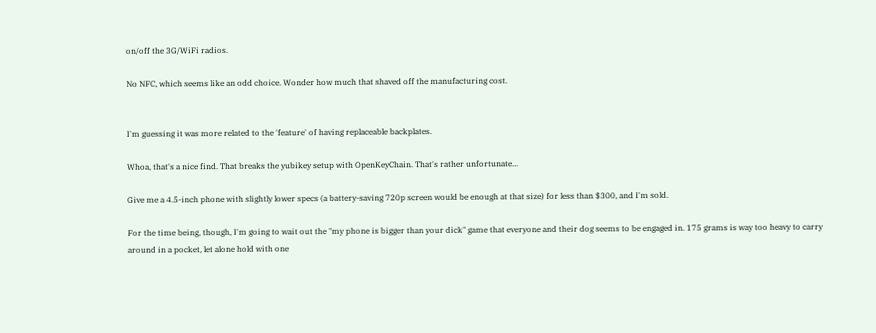on/off the 3G/WiFi radios.

No NFC, which seems like an odd choice. Wonder how much that shaved off the manufacturing cost.


I'm guessing it was more related to the 'feature' of having replaceable backplates.

Whoa, that's a nice find. That breaks the yubikey setup with OpenKeyChain. That's rather unfortunate...

Give me a 4.5-inch phone with slightly lower specs (a battery-saving 720p screen would be enough at that size) for less than $300, and I'm sold.

For the time being, though, I'm going to wait out the "my phone is bigger than your dick" game that everyone and their dog seems to be engaged in. 175 grams is way too heavy to carry around in a pocket, let alone hold with one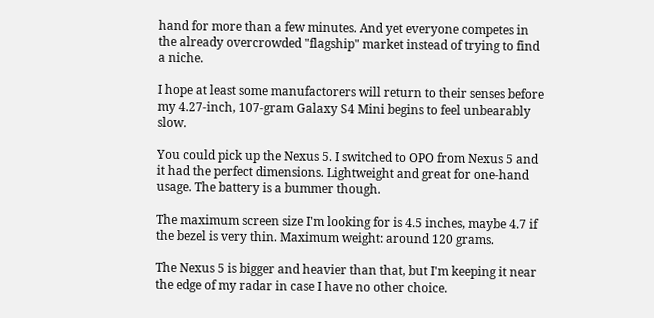hand for more than a few minutes. And yet everyone competes in the already overcrowded "flagship" market instead of trying to find a niche.

I hope at least some manufactorers will return to their senses before my 4.27-inch, 107-gram Galaxy S4 Mini begins to feel unbearably slow.

You could pick up the Nexus 5. I switched to OPO from Nexus 5 and it had the perfect dimensions. Lightweight and great for one-hand usage. The battery is a bummer though.

The maximum screen size I'm looking for is 4.5 inches, maybe 4.7 if the bezel is very thin. Maximum weight: around 120 grams.

The Nexus 5 is bigger and heavier than that, but I'm keeping it near the edge of my radar in case I have no other choice.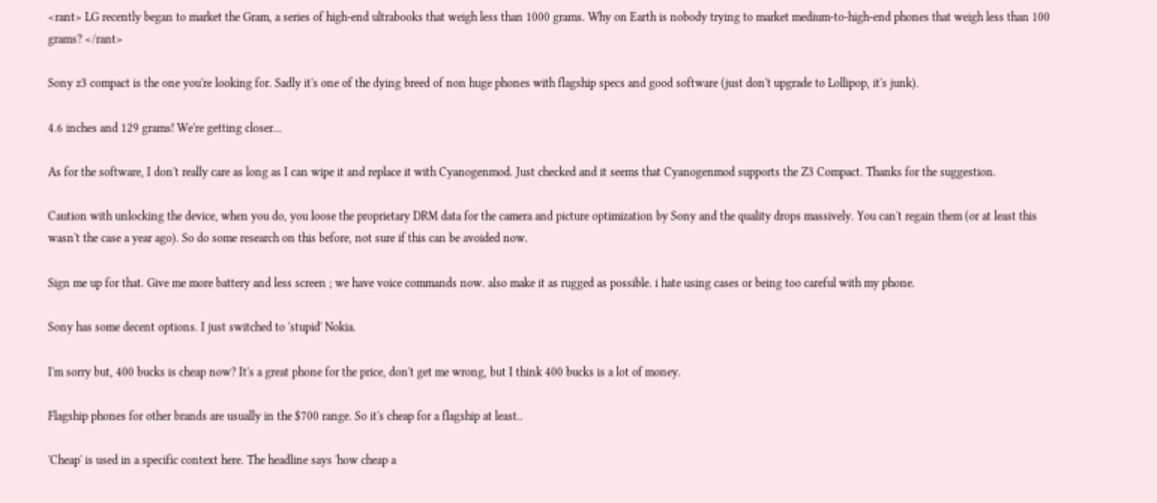<rant> LG recently began to market the Gram, a series of high-end ultrabooks that weigh less than 1000 grams. Why on Earth is nobody trying to market medium-to-high-end phones that weigh less than 100 grams? </rant>

Sony z3 compact is the one you're looking for. Sadly it's one of the dying breed of non huge phones with flagship specs and good software (just don't upgrade to Lollipop, it's junk).

4.6 inches and 129 grams! We're getting closer...

As for the software, I don't really care as long as I can wipe it and replace it with Cyanogenmod. Just checked and it seems that Cyanogenmod supports the Z3 Compact. Thanks for the suggestion.

Caution with unlocking the device, when you do, you loose the proprietary DRM data for the camera and picture optimization by Sony and the quality drops massively. You can't regain them (or at least this wasn't the case a year ago). So do some research on this before, not sure if this can be avoided now.

Sign me up for that. Give me more battery and less screen ; we have voice commands now. also make it as rugged as possible. i hate using cases or being too careful with my phone.

Sony has some decent options. I just switched to 'stupid' Nokia.

I'm sorry but, 400 bucks is cheap now? It's a great phone for the price, don't get me wrong, but I think 400 bucks is a lot of money.

Flagship phones for other brands are usually in the $700 range. So it's cheap for a flagship at least..

'Cheap' is used in a specific context here. The headline says 'how cheap a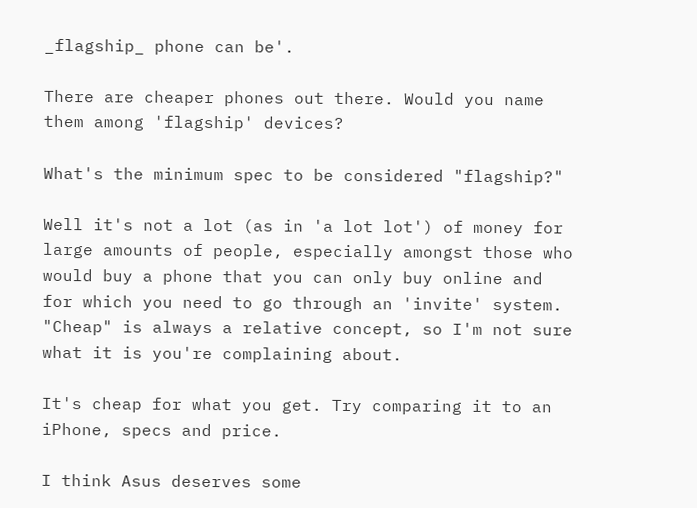_flagship_ phone can be'.

There are cheaper phones out there. Would you name them among 'flagship' devices?

What's the minimum spec to be considered "flagship?"

Well it's not a lot (as in 'a lot lot') of money for large amounts of people, especially amongst those who would buy a phone that you can only buy online and for which you need to go through an 'invite' system. "Cheap" is always a relative concept, so I'm not sure what it is you're complaining about.

It's cheap for what you get. Try comparing it to an iPhone, specs and price.

I think Asus deserves some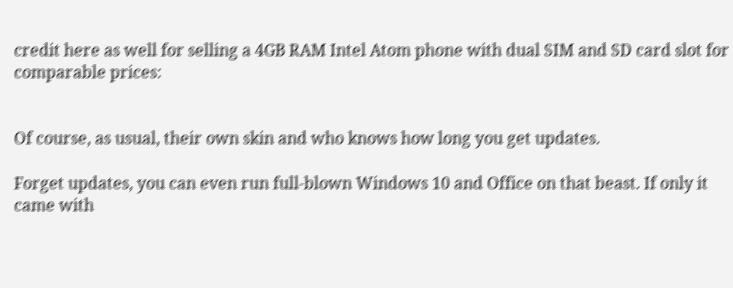credit here as well for selling a 4GB RAM Intel Atom phone with dual SIM and SD card slot for comparable prices:


Of course, as usual, their own skin and who knows how long you get updates.

Forget updates, you can even run full-blown Windows 10 and Office on that beast. If only it came with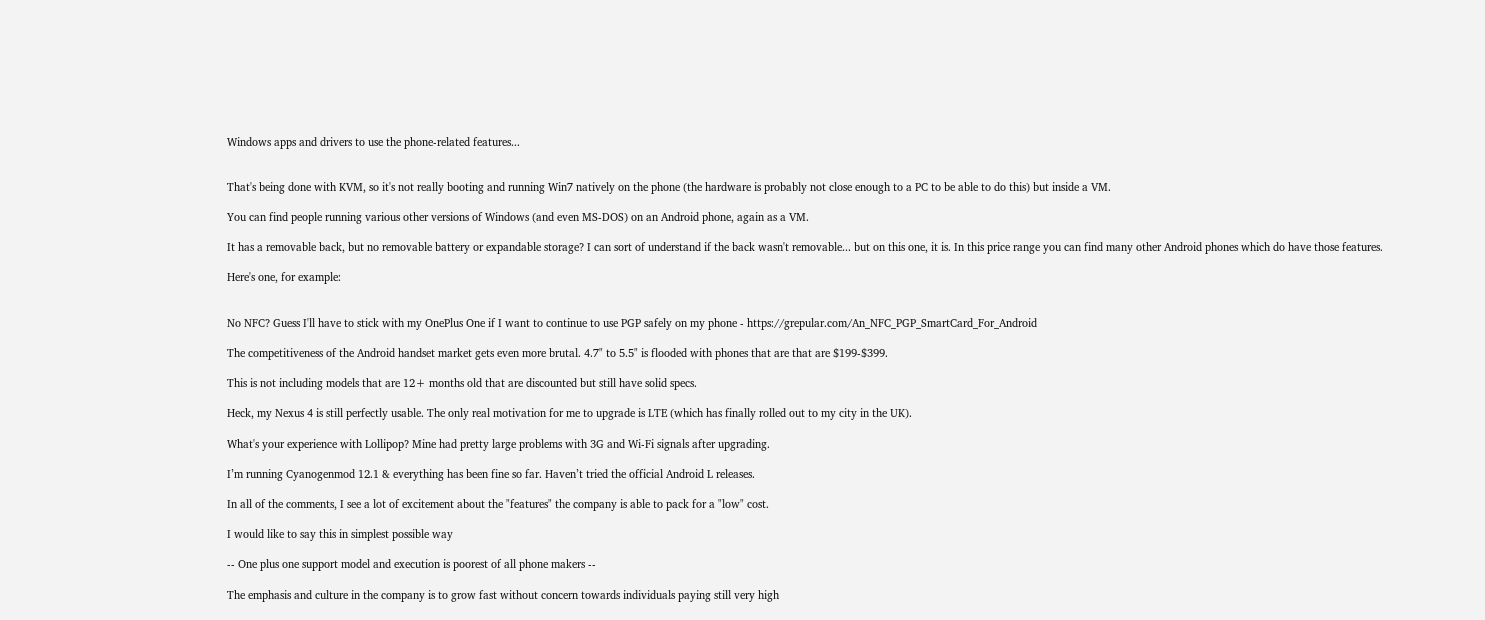Windows apps and drivers to use the phone-related features...


That's being done with KVM, so it's not really booting and running Win7 natively on the phone (the hardware is probably not close enough to a PC to be able to do this) but inside a VM.

You can find people running various other versions of Windows (and even MS-DOS) on an Android phone, again as a VM.

It has a removable back, but no removable battery or expandable storage? I can sort of understand if the back wasn't removable... but on this one, it is. In this price range you can find many other Android phones which do have those features.

Here's one, for example:


No NFC? Guess I'll have to stick with my OnePlus One if I want to continue to use PGP safely on my phone - https://grepular.com/An_NFC_PGP_SmartCard_For_Android

The competitiveness of the Android handset market gets even more brutal. 4.7" to 5.5" is flooded with phones that are that are $199-$399.

This is not including models that are 12+ months old that are discounted but still have solid specs.

Heck, my Nexus 4 is still perfectly usable. The only real motivation for me to upgrade is LTE (which has finally rolled out to my city in the UK).

What's your experience with Lollipop? Mine had pretty large problems with 3G and Wi-Fi signals after upgrading.

I’m running Cyanogenmod 12.1 & everything has been fine so far. Haven’t tried the official Android L releases.

In all of the comments, I see a lot of excitement about the "features" the company is able to pack for a "low" cost.

I would like to say this in simplest possible way

-- One plus one support model and execution is poorest of all phone makers --

The emphasis and culture in the company is to grow fast without concern towards individuals paying still very high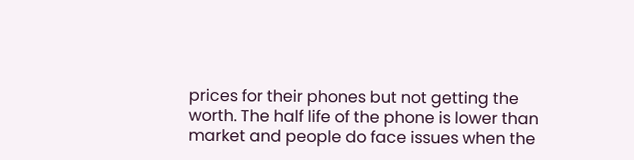prices for their phones but not getting the worth. The half life of the phone is lower than market and people do face issues when the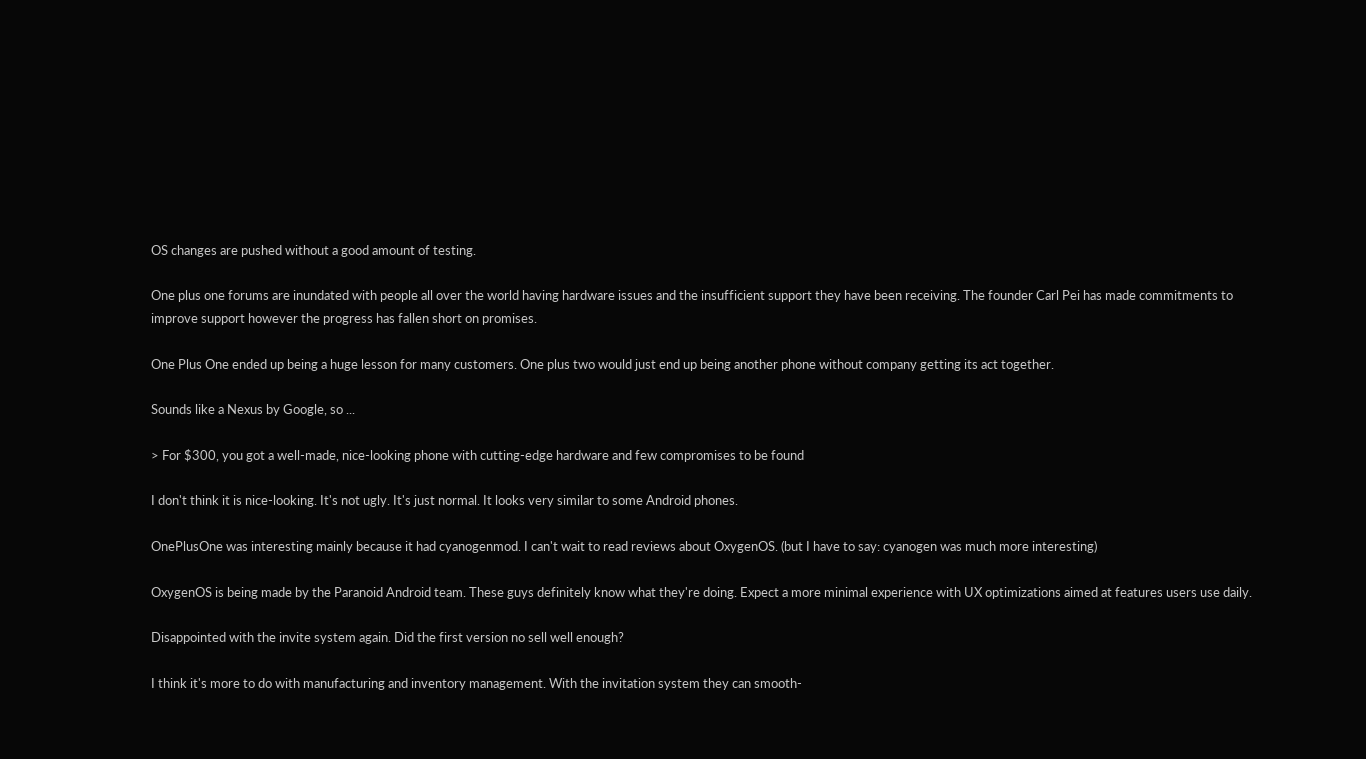OS changes are pushed without a good amount of testing.

One plus one forums are inundated with people all over the world having hardware issues and the insufficient support they have been receiving. The founder Carl Pei has made commitments to improve support however the progress has fallen short on promises.

One Plus One ended up being a huge lesson for many customers. One plus two would just end up being another phone without company getting its act together.

Sounds like a Nexus by Google, so ...

> For $300, you got a well-made, nice-looking phone with cutting-edge hardware and few compromises to be found

I don't think it is nice-looking. It's not ugly. It's just normal. It looks very similar to some Android phones.

OnePlusOne was interesting mainly because it had cyanogenmod. I can't wait to read reviews about OxygenOS. (but I have to say: cyanogen was much more interesting)

OxygenOS is being made by the Paranoid Android team. These guys definitely know what they're doing. Expect a more minimal experience with UX optimizations aimed at features users use daily.

Disappointed with the invite system again. Did the first version no sell well enough?

I think it's more to do with manufacturing and inventory management. With the invitation system they can smooth-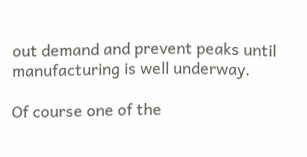out demand and prevent peaks until manufacturing is well underway.

Of course one of the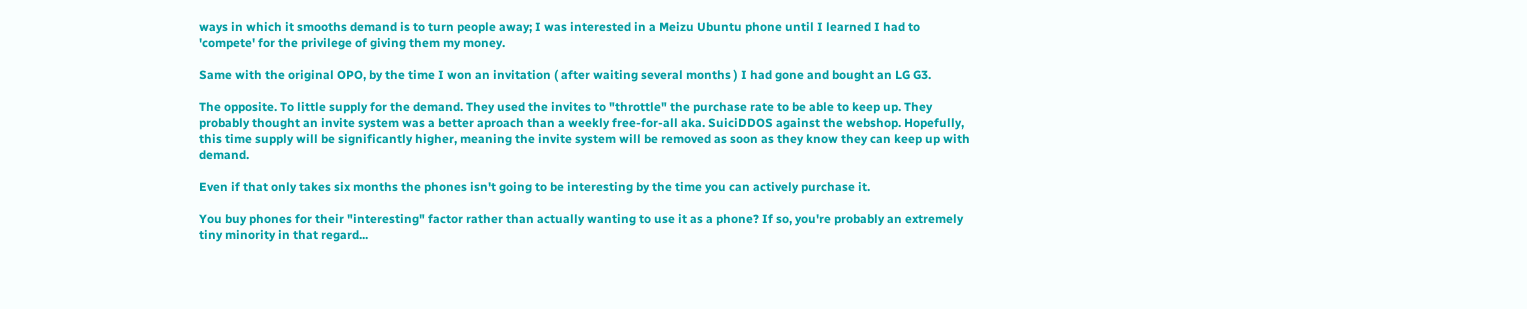ways in which it smooths demand is to turn people away; I was interested in a Meizu Ubuntu phone until I learned I had to 'compete' for the privilege of giving them my money.

Same with the original OPO, by the time I won an invitation ( after waiting several months ) I had gone and bought an LG G3.

The opposite. To little supply for the demand. They used the invites to "throttle" the purchase rate to be able to keep up. They probably thought an invite system was a better aproach than a weekly free-for-all aka. SuiciDDOS against the webshop. Hopefully, this time supply will be significantly higher, meaning the invite system will be removed as soon as they know they can keep up with demand.

Even if that only takes six months the phones isn't going to be interesting by the time you can actively purchase it.

You buy phones for their "interesting" factor rather than actually wanting to use it as a phone? If so, you're probably an extremely tiny minority in that regard...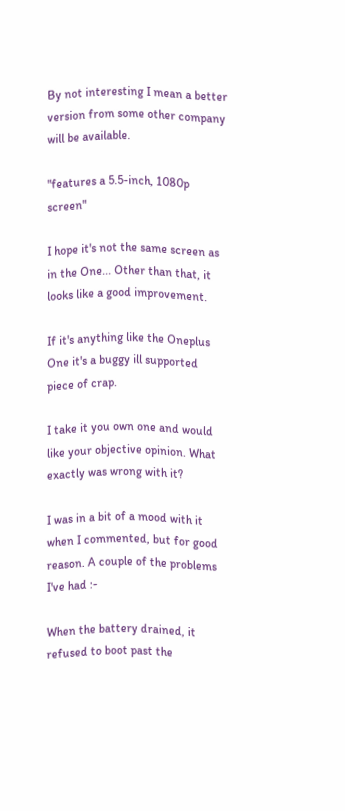By not interesting I mean a better version from some other company will be available.

"features a 5.5-inch, 1080p screen"

I hope it's not the same screen as in the One... Other than that, it looks like a good improvement.

If it's anything like the Oneplus One it's a buggy ill supported piece of crap.

I take it you own one and would like your objective opinion. What exactly was wrong with it?

I was in a bit of a mood with it when I commented, but for good reason. A couple of the problems I've had :-

When the battery drained, it refused to boot past the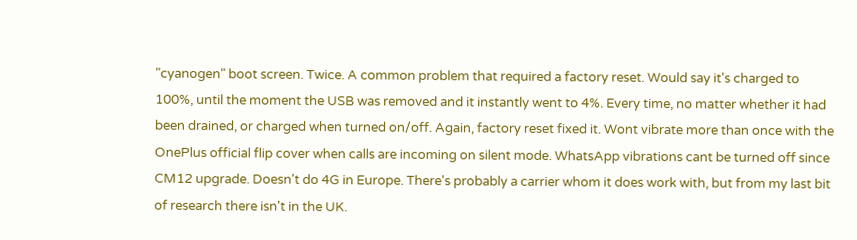"cyanogen" boot screen. Twice. A common problem that required a factory reset. Would say it's charged to 100%, until the moment the USB was removed and it instantly went to 4%. Every time, no matter whether it had been drained, or charged when turned on/off. Again, factory reset fixed it. Wont vibrate more than once with the OnePlus official flip cover when calls are incoming on silent mode. WhatsApp vibrations cant be turned off since CM12 upgrade. Doesn't do 4G in Europe. There's probably a carrier whom it does work with, but from my last bit of research there isn't in the UK.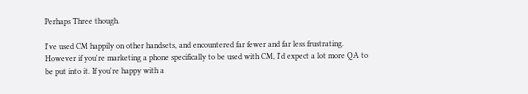Perhaps Three though.

I've used CM happily on other handsets, and encountered far fewer and far less frustrating. However if you're marketing a phone specifically to be used with CM, I'd expect a lot more QA to be put into it. If you're happy with a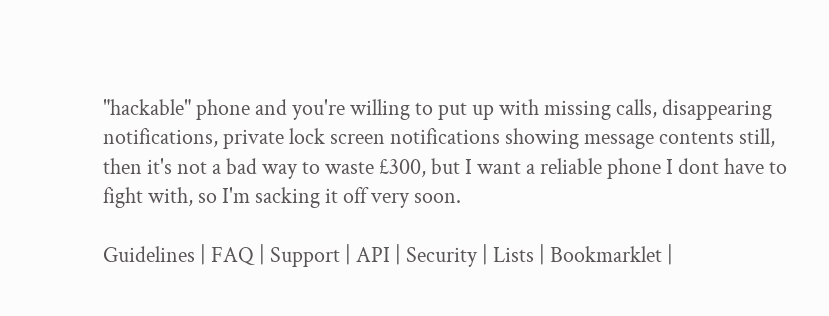"hackable" phone and you're willing to put up with missing calls, disappearing notifications, private lock screen notifications showing message contents still, then it's not a bad way to waste £300, but I want a reliable phone I dont have to fight with, so I'm sacking it off very soon.

Guidelines | FAQ | Support | API | Security | Lists | Bookmarklet |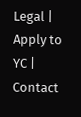Legal | Apply to YC | Contact